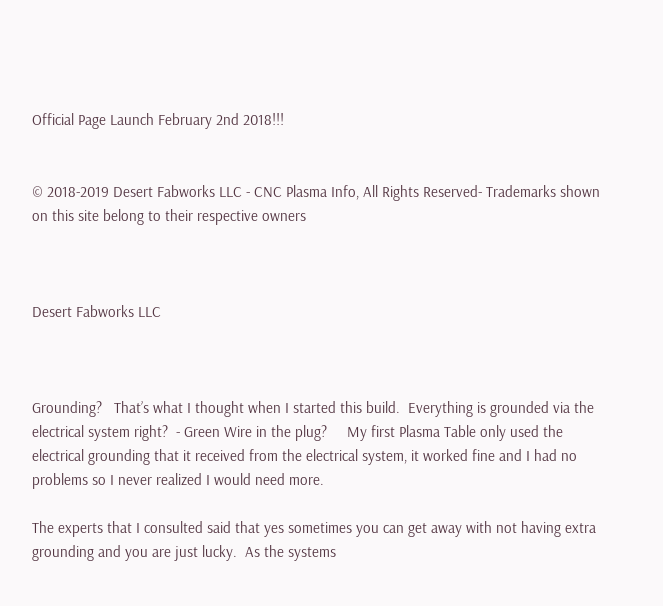Official Page Launch February 2nd 2018!!!


© 2018-2019 Desert Fabworks LLC - CNC Plasma Info, All Rights Reserved- Trademarks shown on this site belong to their respective owners



Desert Fabworks LLC



Grounding?   That’s what I thought when I started this build.  Everything is grounded via the electrical system right?  - Green Wire in the plug?     My first Plasma Table only used the electrical grounding that it received from the electrical system, it worked fine and I had no problems so I never realized I would need more.

The experts that I consulted said that yes sometimes you can get away with not having extra grounding and you are just lucky.  As the systems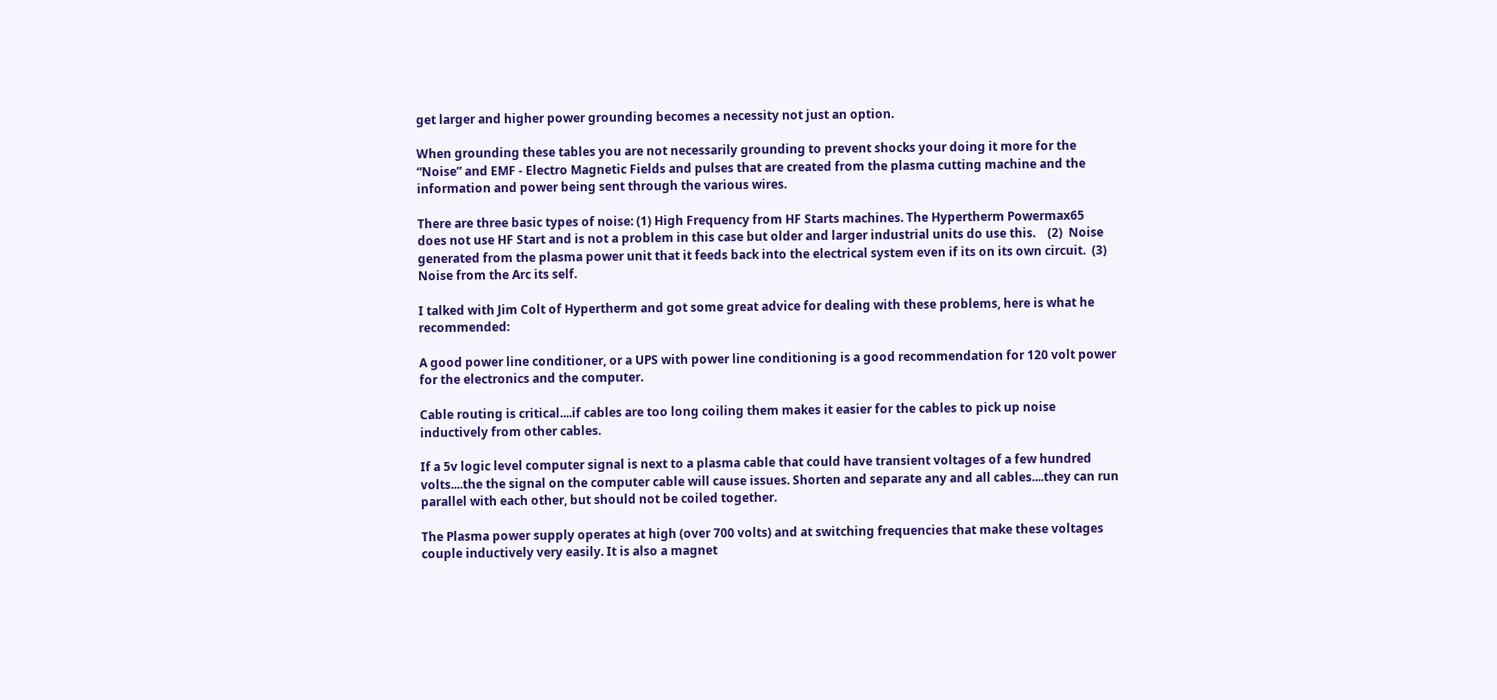get larger and higher power grounding becomes a necessity not just an option.

When grounding these tables you are not necessarily grounding to prevent shocks your doing it more for the “Noise” and EMF - Electro Magnetic Fields and pulses that are created from the plasma cutting machine and the information and power being sent through the various wires.

There are three basic types of noise: (1) High Frequency from HF Starts machines. The Hypertherm Powermax65 does not use HF Start and is not a problem in this case but older and larger industrial units do use this.    (2)  Noise generated from the plasma power unit that it feeds back into the electrical system even if its on its own circuit.  (3) Noise from the Arc its self.

I talked with Jim Colt of Hypertherm and got some great advice for dealing with these problems, here is what he recommended:

A good power line conditioner, or a UPS with power line conditioning is a good recommendation for 120 volt power for the electronics and the computer.

Cable routing is critical....if cables are too long coiling them makes it easier for the cables to pick up noise inductively from other cables.

If a 5v logic level computer signal is next to a plasma cable that could have transient voltages of a few hundred volts....the the signal on the computer cable will cause issues. Shorten and separate any and all cables....they can run parallel with each other, but should not be coiled together.

The Plasma power supply operates at high (over 700 volts) and at switching frequencies that make these voltages couple inductively very easily. It is also a magnet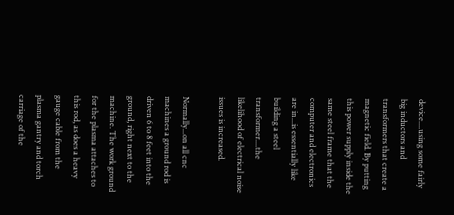device....using some fairly big inductors and transformers that create a magnetic field. By putting this power supply inside the same steel frame that the computer and electronics are in...is essentially like building a steel transformer....the likelihood of electrical noise issues is increased.

Normally...on all cnc machines a ground rod is driven 6 to 8 feet into the ground, right next to the machine. The work ground for the plasma attaches to this rod, as does a heavy gauge cable from the plasma gantry and torch carriage of the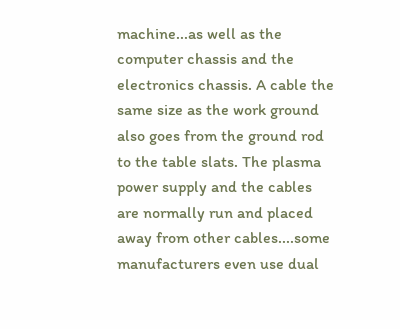machine...as well as the computer chassis and the electronics chassis. A cable the same size as the work ground also goes from the ground rod to the table slats. The plasma power supply and the cables are normally run and placed away from other cables....some manufacturers even use dual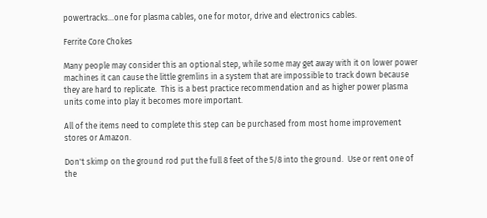powertracks...one for plasma cables, one for motor, drive and electronics cables.

Ferrite Core Chokes

Many people may consider this an optional step, while some may get away with it on lower power machines it can cause the little gremlins in a system that are impossible to track down because they are hard to replicate.  This is a best practice recommendation and as higher power plasma units come into play it becomes more important.

All of the items need to complete this step can be purchased from most home improvement stores or Amazon.

Don't skimp on the ground rod put the full 8 feet of the 5/8 into the ground.  Use or rent one of the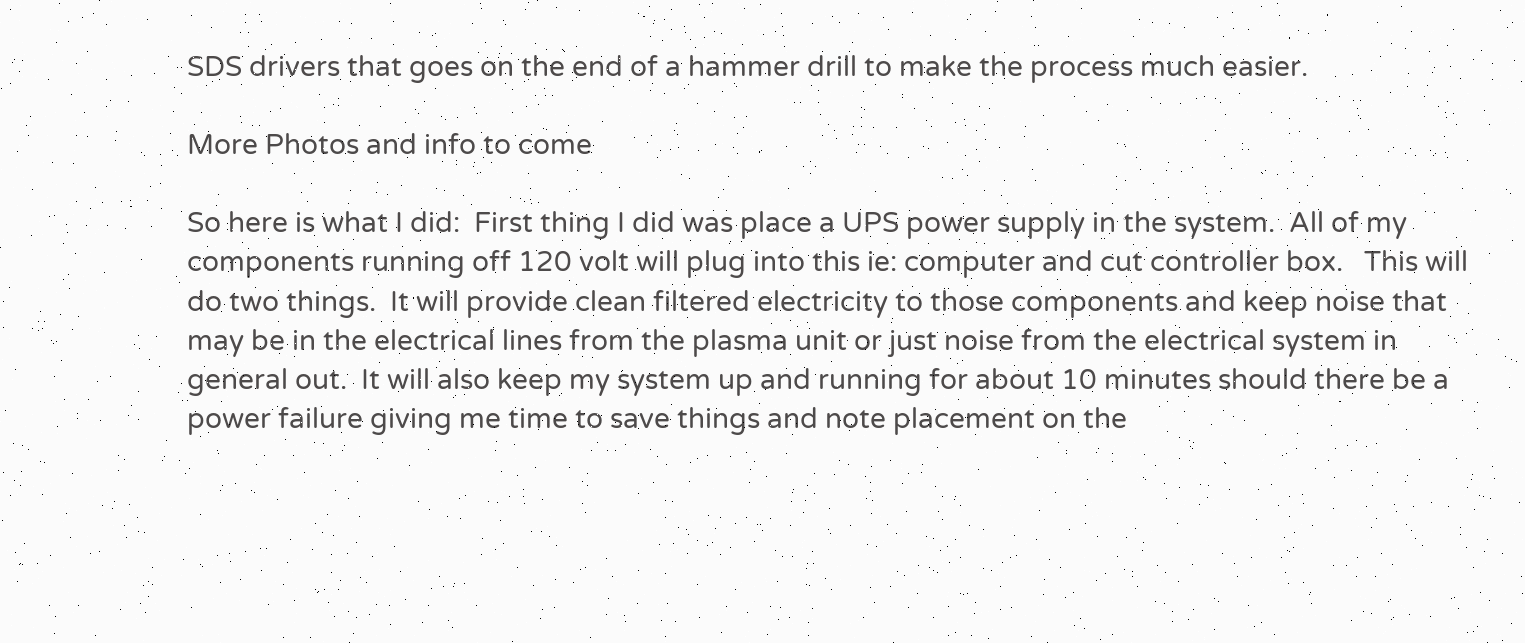SDS drivers that goes on the end of a hammer drill to make the process much easier.

More Photos and info to come

So here is what I did:  First thing I did was place a UPS power supply in the system.  All of my components running off 120 volt will plug into this ie: computer and cut controller box.   This will do two things.  It will provide clean filtered electricity to those components and keep noise that may be in the electrical lines from the plasma unit or just noise from the electrical system in general out.  It will also keep my system up and running for about 10 minutes should there be a power failure giving me time to save things and note placement on the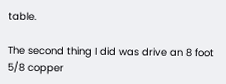table.

The second thing I did was drive an 8 foot 5/8 copper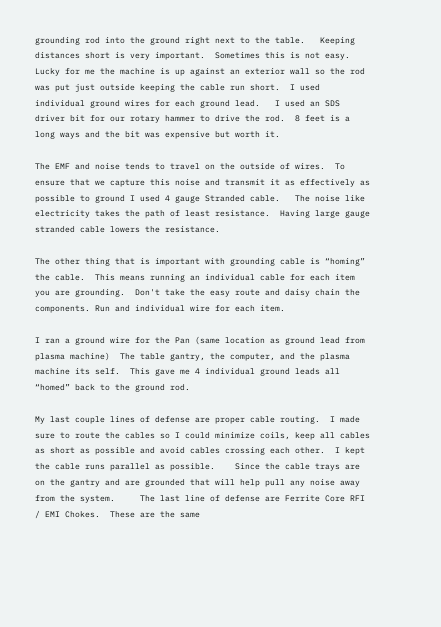grounding rod into the ground right next to the table.   Keeping distances short is very important.  Sometimes this is not easy.  Lucky for me the machine is up against an exterior wall so the rod was put just outside keeping the cable run short.  I used individual ground wires for each ground lead.   I used an SDS driver bit for our rotary hammer to drive the rod.  8 feet is a long ways and the bit was expensive but worth it.

The EMF and noise tends to travel on the outside of wires.  To ensure that we capture this noise and transmit it as effectively as possible to ground I used 4 gauge Stranded cable.   The noise like electricity takes the path of least resistance.  Having large gauge stranded cable lowers the resistance.

The other thing that is important with grounding cable is “homing” the cable.  This means running an individual cable for each item you are grounding.  Don't take the easy route and daisy chain the components. Run and individual wire for each item.

I ran a ground wire for the Pan (same location as ground lead from plasma machine)  The table gantry, the computer, and the plasma machine its self.  This gave me 4 individual ground leads all “homed” back to the ground rod.

My last couple lines of defense are proper cable routing.  I made sure to route the cables so I could minimize coils, keep all cables as short as possible and avoid cables crossing each other.  I kept the cable runs parallel as possible.    Since the cable trays are on the gantry and are grounded that will help pull any noise away from the system.     The last line of defense are Ferrite Core RFI / EMI Chokes.  These are the same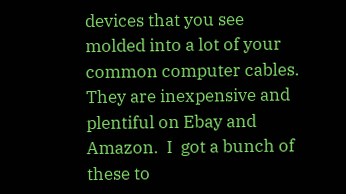devices that you see molded into a lot of your common computer cables. They are inexpensive and plentiful on Ebay and Amazon.  I  got a bunch of these to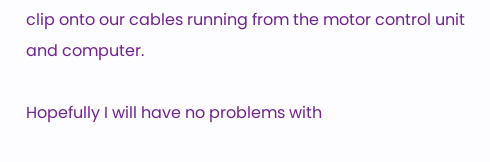clip onto our cables running from the motor control unit and computer.

Hopefully I will have no problems with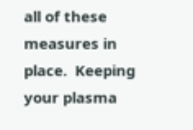all of these measures in place.  Keeping your plasma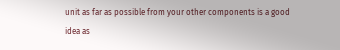unit as far as possible from your other components is a good idea as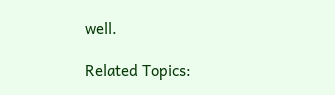well.

Related Topics: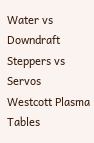Water vs Downdraft    Steppers vs Servos    Westcott Plasma Tables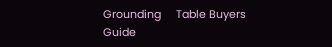Grounding     Table Buyers Guide